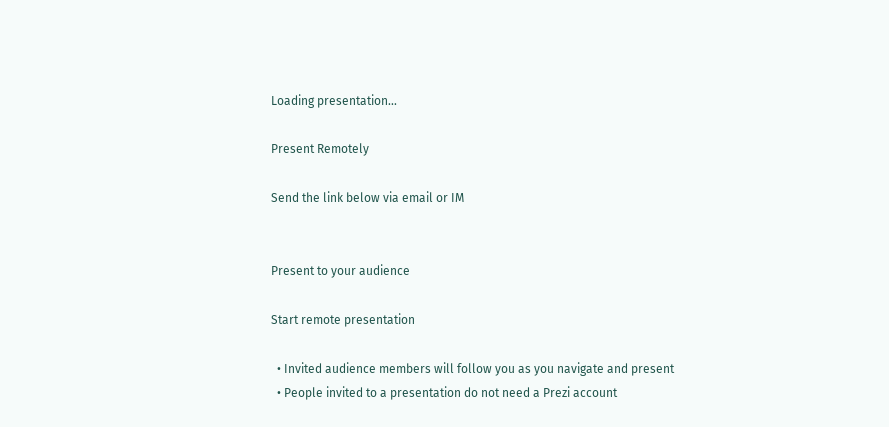Loading presentation...

Present Remotely

Send the link below via email or IM


Present to your audience

Start remote presentation

  • Invited audience members will follow you as you navigate and present
  • People invited to a presentation do not need a Prezi account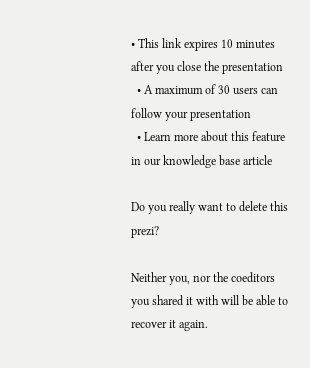• This link expires 10 minutes after you close the presentation
  • A maximum of 30 users can follow your presentation
  • Learn more about this feature in our knowledge base article

Do you really want to delete this prezi?

Neither you, nor the coeditors you shared it with will be able to recover it again.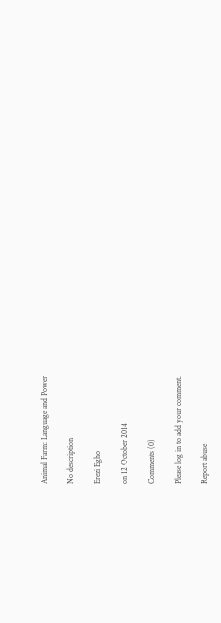Animal Farm: Language and Power

No description

Erezi Egho

on 12 October 2014

Comments (0)

Please log in to add your comment.

Report abuse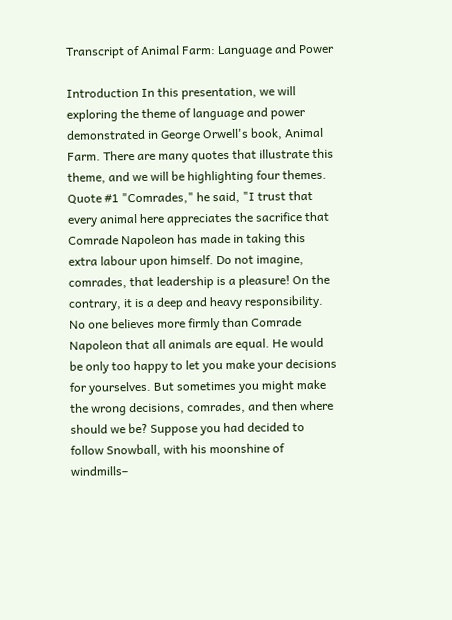Transcript of Animal Farm: Language and Power

Introduction In this presentation, we will exploring the theme of language and power demonstrated in George Orwell's book, Animal Farm. There are many quotes that illustrate this theme, and we will be highlighting four themes. Quote #1 "Comrades," he said, "I trust that every animal here appreciates the sacrifice that Comrade Napoleon has made in taking this extra labour upon himself. Do not imagine, comrades, that leadership is a pleasure! On the contrary, it is a deep and heavy responsibility. No one believes more firmly than Comrade Napoleon that all animals are equal. He would be only too happy to let you make your decisions for yourselves. But sometimes you might make the wrong decisions, comrades, and then where should we be? Suppose you had decided to follow Snowball, with his moonshine of windmills–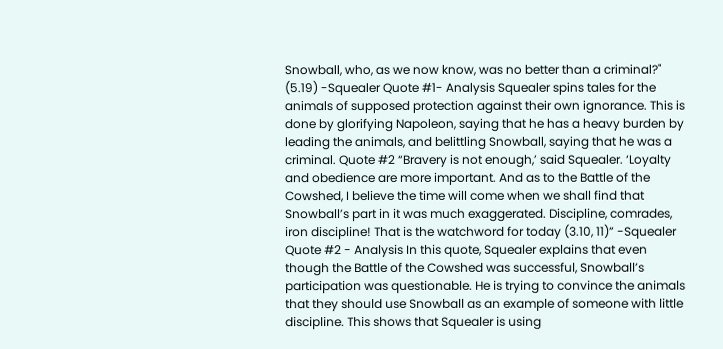Snowball, who, as we now know, was no better than a criminal?" (5.19) -Squealer Quote #1- Analysis Squealer spins tales for the animals of supposed protection against their own ignorance. This is done by glorifying Napoleon, saying that he has a heavy burden by leading the animals, and belittling Snowball, saying that he was a criminal. Quote #2 “Bravery is not enough,’ said Squealer. ‘Loyalty and obedience are more important. And as to the Battle of the Cowshed, I believe the time will come when we shall find that Snowball’s part in it was much exaggerated. Discipline, comrades, iron discipline! That is the watchword for today (3.10, 11)” -Squealer Quote #2 - Analysis In this quote, Squealer explains that even though the Battle of the Cowshed was successful, Snowball’s participation was questionable. He is trying to convince the animals that they should use Snowball as an example of someone with little discipline. This shows that Squealer is using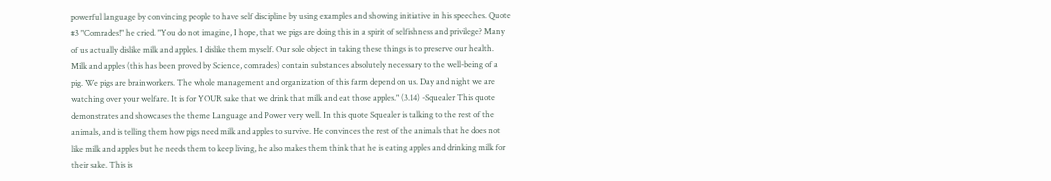powerful language by convincing people to have self discipline by using examples and showing initiative in his speeches. Quote #3 "Comrades!" he cried. "You do not imagine, I hope, that we pigs are doing this in a spirit of selfishness and privilege? Many of us actually dislike milk and apples. I dislike them myself. Our sole object in taking these things is to preserve our health. Milk and apples (this has been proved by Science, comrades) contain substances absolutely necessary to the well-being of a pig. We pigs are brainworkers. The whole management and organization of this farm depend on us. Day and night we are watching over your welfare. It is for YOUR sake that we drink that milk and eat those apples." (3.14) -Squealer This quote demonstrates and showcases the theme Language and Power very well. In this quote Squealer is talking to the rest of the animals, and is telling them how pigs need milk and apples to survive. He convinces the rest of the animals that he does not like milk and apples but he needs them to keep living, he also makes them think that he is eating apples and drinking milk for their sake. This is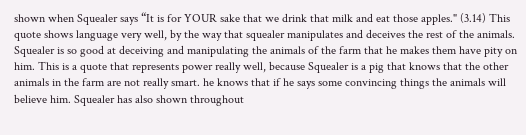shown when Squealer says “It is for YOUR sake that we drink that milk and eat those apples." (3.14) This quote shows language very well, by the way that squealer manipulates and deceives the rest of the animals. Squealer is so good at deceiving and manipulating the animals of the farm that he makes them have pity on him. This is a quote that represents power really well, because Squealer is a pig that knows that the other animals in the farm are not really smart. he knows that if he says some convincing things the animals will believe him. Squealer has also shown throughout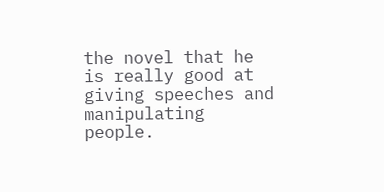the novel that he is really good at giving speeches and manipulating people.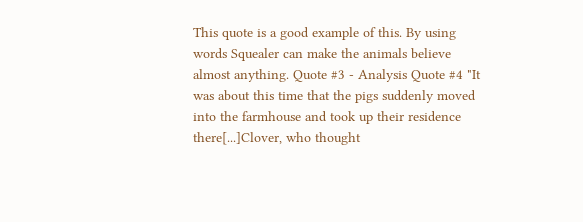This quote is a good example of this. By using words Squealer can make the animals believe almost anything. Quote #3 - Analysis Quote #4 "It was about this time that the pigs suddenly moved into the farmhouse and took up their residence there[...]Clover, who thought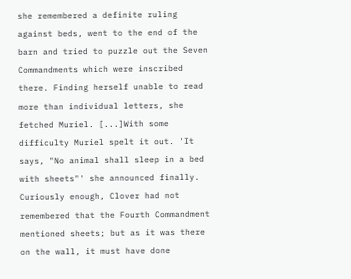she remembered a definite ruling against beds, went to the end of the barn and tried to puzzle out the Seven Commandments which were inscribed there. Finding herself unable to read more than individual letters, she fetched Muriel. [...]With some difficulty Muriel spelt it out. 'It says, "No animal shall sleep in a bed with sheets"' she announced finally. Curiously enough, Clover had not remembered that the Fourth Commandment mentioned sheets; but as it was there on the wall, it must have done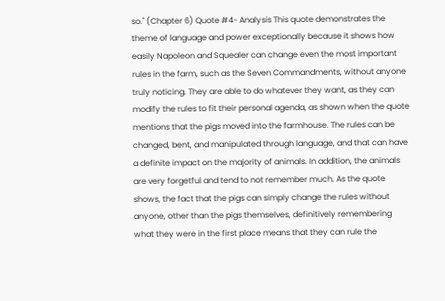so." (Chapter 6) Quote #4- Analysis This quote demonstrates the theme of language and power exceptionally because it shows how easily Napoleon and Squealer can change even the most important rules in the farm, such as the Seven Commandments, without anyone truly noticing. They are able to do whatever they want, as they can modify the rules to fit their personal agenda, as shown when the quote mentions that the pigs moved into the farmhouse. The rules can be changed, bent, and manipulated through language, and that can have a definite impact on the majority of animals. In addition, the animals are very forgetful and tend to not remember much. As the quote shows, the fact that the pigs can simply change the rules without anyone, other than the pigs themselves, definitively remembering what they were in the first place means that they can rule the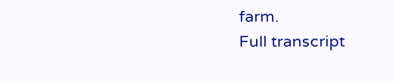farm.
Full transcript